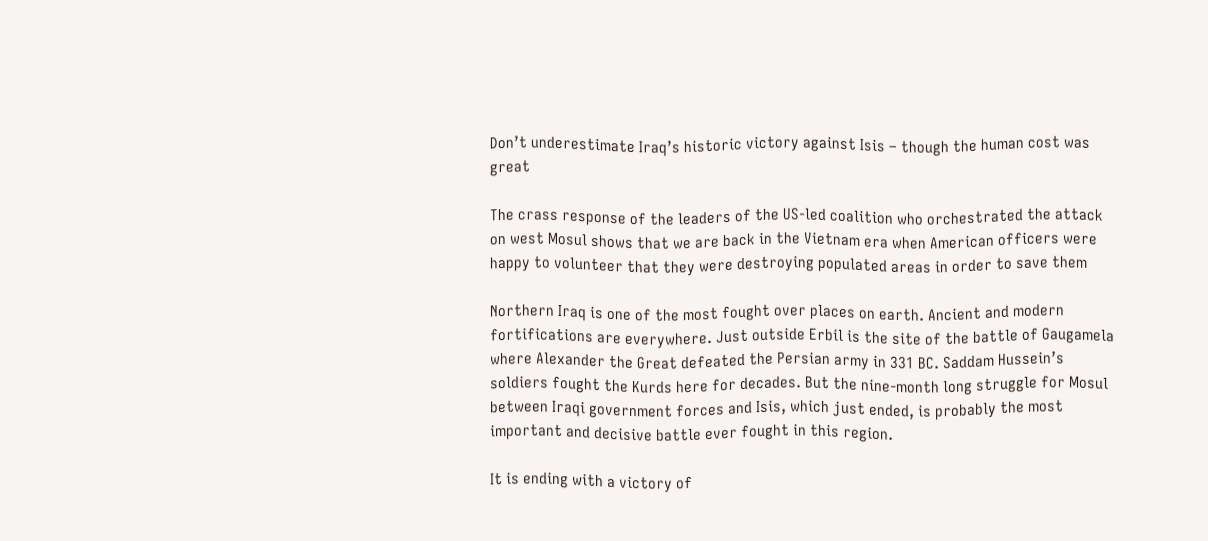Don’t underestimate Iraq’s historic victory against Isis – though the human cost was great

The crass response of the leaders of the US-led coalition who orchestrated the attack on west Mosul shows that we are back in the Vietnam era when American officers were happy to volunteer that they were destroying populated areas in order to save them

Northern Iraq is one of the most fought over places on earth. Ancient and modern fortifications are everywhere. Just outside Erbil is the site of the battle of Gaugamela where Alexander the Great defeated the Persian army in 331 BC. Saddam Hussein’s soldiers fought the Kurds here for decades. But the nine-month long struggle for Mosul between Iraqi government forces and Isis, which just ended, is probably the most important and decisive battle ever fought in this region.

It is ending with a victory of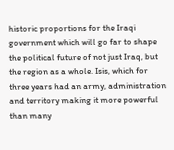historic proportions for the Iraqi government which will go far to shape the political future of not just Iraq, but the region as a whole. Isis, which for three years had an army, administration and territory making it more powerful than many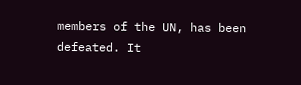members of the UN, has been defeated. It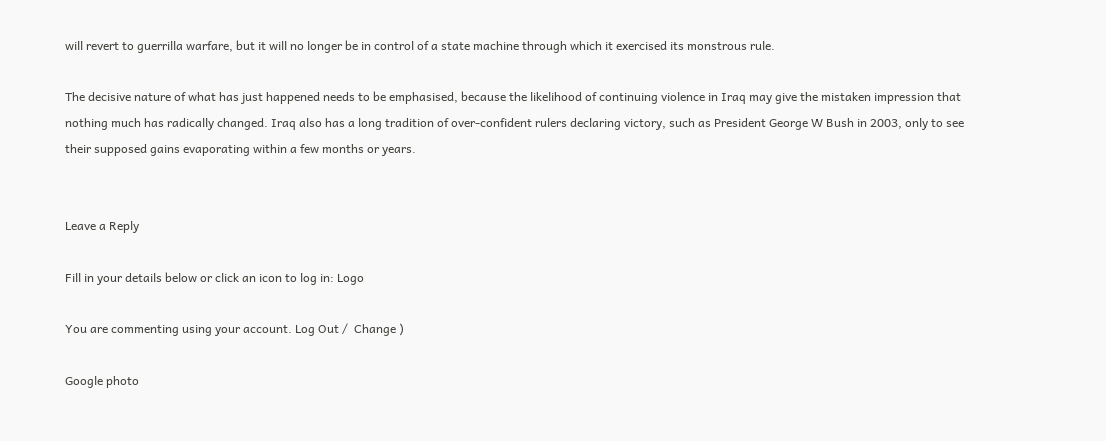will revert to guerrilla warfare, but it will no longer be in control of a state machine through which it exercised its monstrous rule.

The decisive nature of what has just happened needs to be emphasised, because the likelihood of continuing violence in Iraq may give the mistaken impression that nothing much has radically changed. Iraq also has a long tradition of over-confident rulers declaring victory, such as President George W Bush in 2003, only to see their supposed gains evaporating within a few months or years.


Leave a Reply

Fill in your details below or click an icon to log in: Logo

You are commenting using your account. Log Out /  Change )

Google photo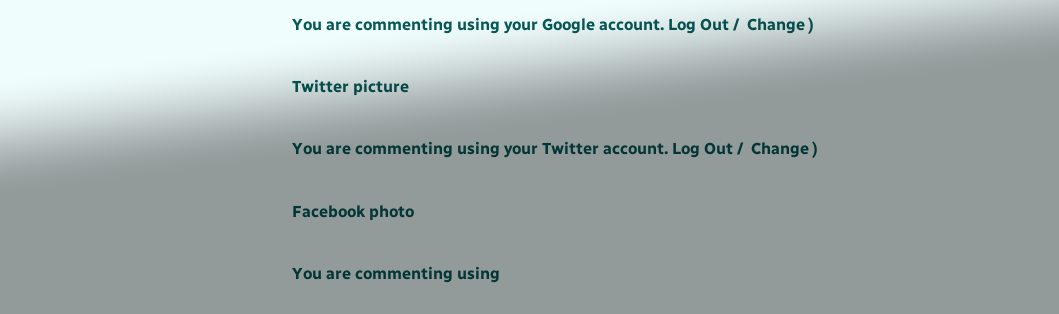You are commenting using your Google account. Log Out /  Change )

Twitter picture

You are commenting using your Twitter account. Log Out /  Change )

Facebook photo

You are commenting using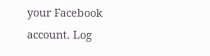your Facebook account. Log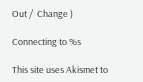Out /  Change )

Connecting to %s

This site uses Akismet to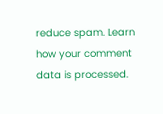reduce spam. Learn how your comment data is processed.